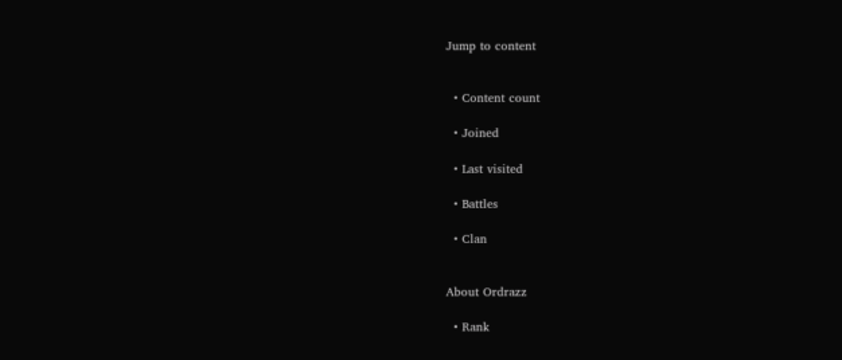Jump to content


  • Content count

  • Joined

  • Last visited

  • Battles

  • Clan


About Ordrazz

  • Rank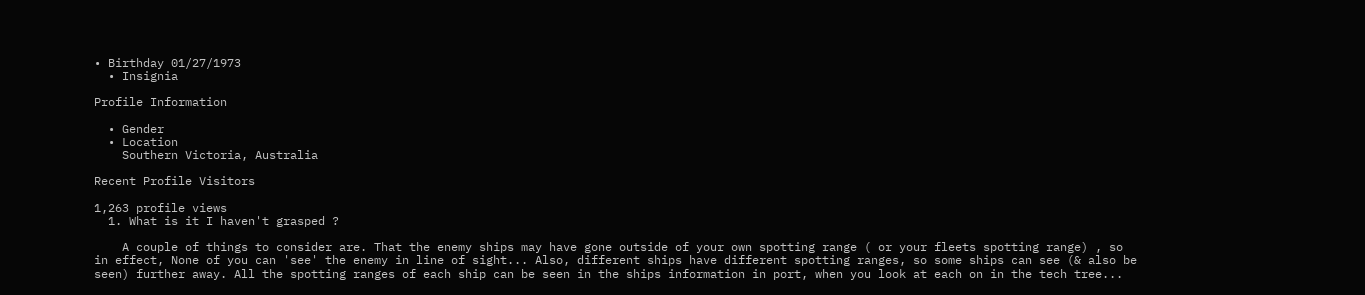• Birthday 01/27/1973
  • Insignia

Profile Information

  • Gender
  • Location
    Southern Victoria, Australia

Recent Profile Visitors

1,263 profile views
  1. What is it I haven't grasped ?

    A couple of things to consider are. That the enemy ships may have gone outside of your own spotting range ( or your fleets spotting range) , so in effect, None of you can 'see' the enemy in line of sight... Also, different ships have different spotting ranges, so some ships can see (& also be seen) further away. All the spotting ranges of each ship can be seen in the ships information in port, when you look at each on in the tech tree...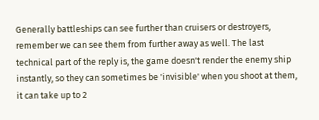Generally battleships can see further than cruisers or destroyers, remember we can see them from further away as well. The last technical part of the reply is, the game doesn't render the enemy ship instantly, so they can sometimes be 'invisible' when you shoot at them, it can take up to 2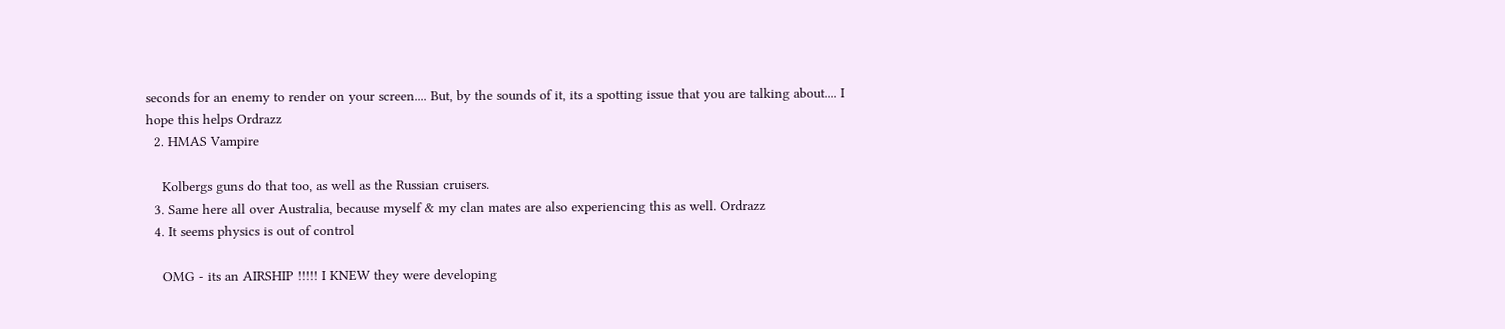seconds for an enemy to render on your screen.... But, by the sounds of it, its a spotting issue that you are talking about.... I hope this helps Ordrazz
  2. HMAS Vampire

    Kolbergs guns do that too, as well as the Russian cruisers.
  3. Same here all over Australia, because myself & my clan mates are also experiencing this as well. Ordrazz
  4. It seems physics is out of control

    OMG - its an AIRSHIP !!!!! I KNEW they were developing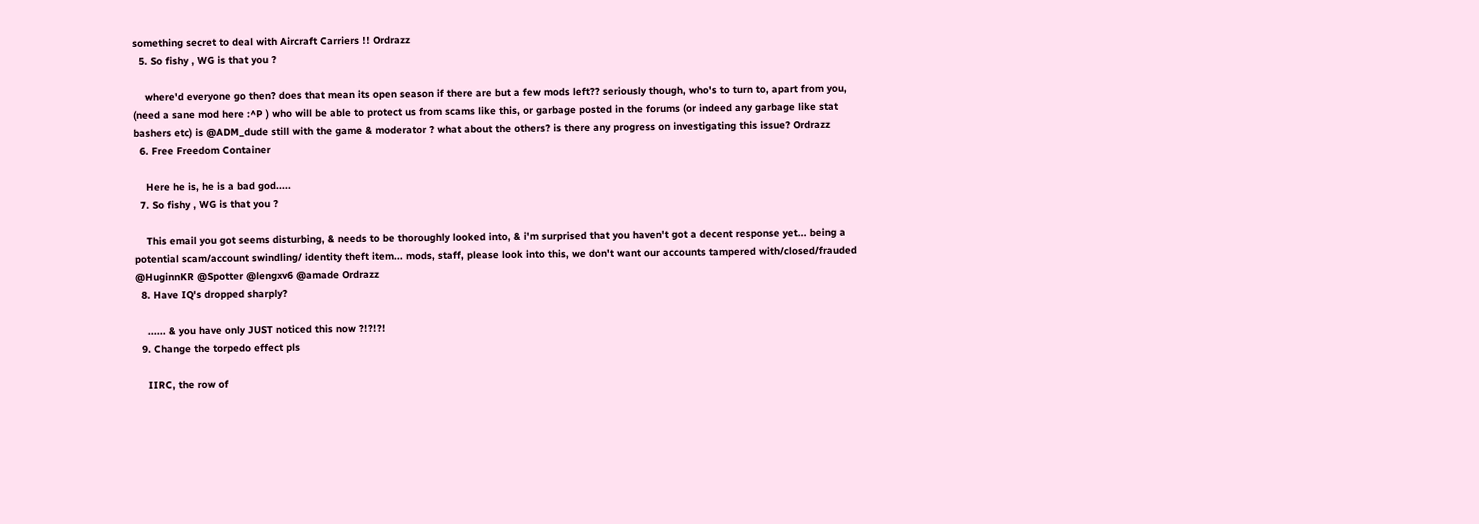something secret to deal with Aircraft Carriers !! Ordrazz
  5. So fishy , WG is that you ?

    where'd everyone go then? does that mean its open season if there are but a few mods left?? seriously though, who's to turn to, apart from you, (need a sane mod here :^P ) who will be able to protect us from scams like this, or garbage posted in the forums (or indeed any garbage like stat bashers etc) is @ADM_dude still with the game & moderator ? what about the others? is there any progress on investigating this issue? Ordrazz
  6. Free Freedom Container

    Here he is, he is a bad god.....
  7. So fishy , WG is that you ?

    This email you got seems disturbing, & needs to be thoroughly looked into, & i'm surprised that you haven't got a decent response yet... being a potential scam/account swindling/ identity theft item... mods, staff, please look into this, we don't want our accounts tampered with/closed/frauded @HuginnKR @Spotter @lengxv6 @amade Ordrazz
  8. Have IQ's dropped sharply?

    ...... & you have only JUST noticed this now ?!?!?!
  9. Change the torpedo effect pls

    IIRC, the row of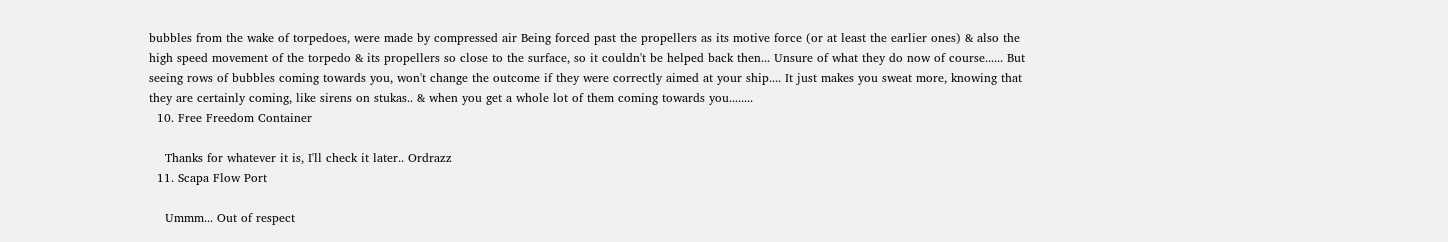bubbles from the wake of torpedoes, were made by compressed air Being forced past the propellers as its motive force (or at least the earlier ones) & also the high speed movement of the torpedo & its propellers so close to the surface, so it couldn't be helped back then... Unsure of what they do now of course...... But seeing rows of bubbles coming towards you, won't change the outcome if they were correctly aimed at your ship.... It just makes you sweat more, knowing that they are certainly coming, like sirens on stukas.. & when you get a whole lot of them coming towards you........
  10. Free Freedom Container

    Thanks for whatever it is, I'll check it later.. Ordrazz
  11. Scapa Flow Port

    Ummm... Out of respect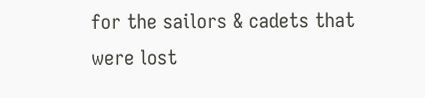for the sailors & cadets that were lost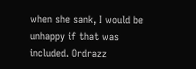when she sank, I would be unhappy if that was included. Ordrazz